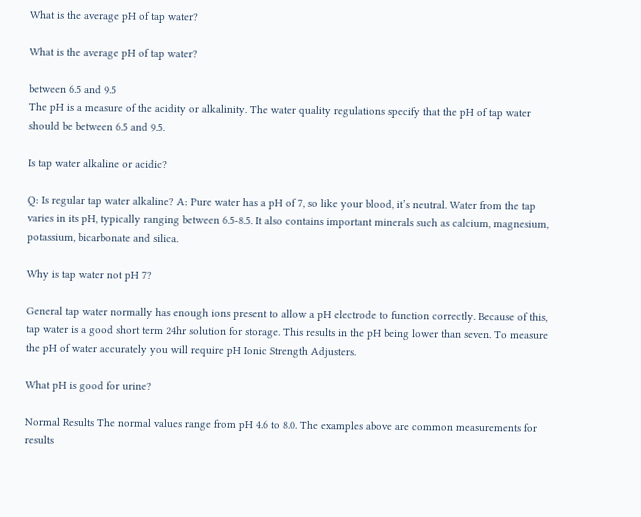What is the average pH of tap water?

What is the average pH of tap water?

between 6.5 and 9.5
The pH is a measure of the acidity or alkalinity. The water quality regulations specify that the pH of tap water should be between 6.5 and 9.5.

Is tap water alkaline or acidic?

Q: Is regular tap water alkaline? A: Pure water has a pH of 7, so like your blood, it’s neutral. Water from the tap varies in its pH, typically ranging between 6.5-8.5. It also contains important minerals such as calcium, magnesium, potassium, bicarbonate and silica.

Why is tap water not pH 7?

General tap water normally has enough ions present to allow a pH electrode to function correctly. Because of this, tap water is a good short term 24hr solution for storage. This results in the pH being lower than seven. To measure the pH of water accurately you will require pH Ionic Strength Adjusters.

What pH is good for urine?

Normal Results The normal values range from pH 4.6 to 8.0. The examples above are common measurements for results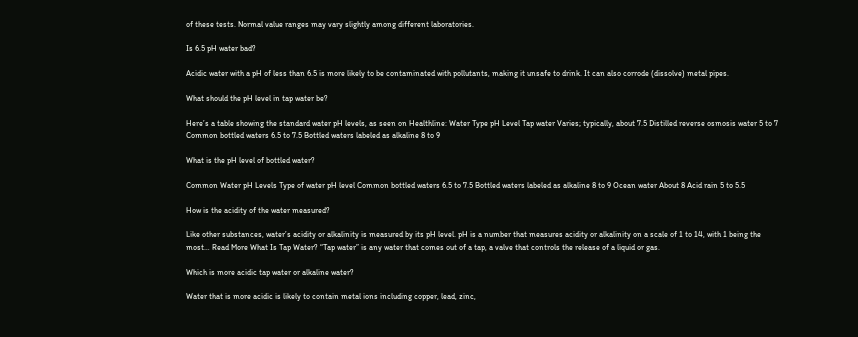of these tests. Normal value ranges may vary slightly among different laboratories.

Is 6.5 pH water bad?

Acidic water with a pH of less than 6.5 is more likely to be contaminated with pollutants, making it unsafe to drink. It can also corrode (dissolve) metal pipes.

What should the pH level in tap water be?

Here’s a table showing the standard water pH levels, as seen on Healthline: Water Type pH Level Tap water Varies; typically, about 7.5 Distilled reverse osmosis water 5 to 7 Common bottled waters 6.5 to 7.5 Bottled waters labeled as alkaline 8 to 9

What is the pH level of bottled water?

Common Water pH Levels Type of water pH level Common bottled waters 6.5 to 7.5 Bottled waters labeled as alkaline 8 to 9 Ocean water About 8 Acid rain 5 to 5.5

How is the acidity of the water measured?

Like other substances, water’s acidity or alkalinity is measured by its pH level. pH is a number that measures acidity or alkalinity on a scale of 1 to 14, with 1 being the most… Read More What Is Tap Water? “Tap water” is any water that comes out of a tap, a valve that controls the release of a liquid or gas.

Which is more acidic tap water or alkaline water?

Water that is more acidic is likely to contain metal ions including copper, lead, zinc,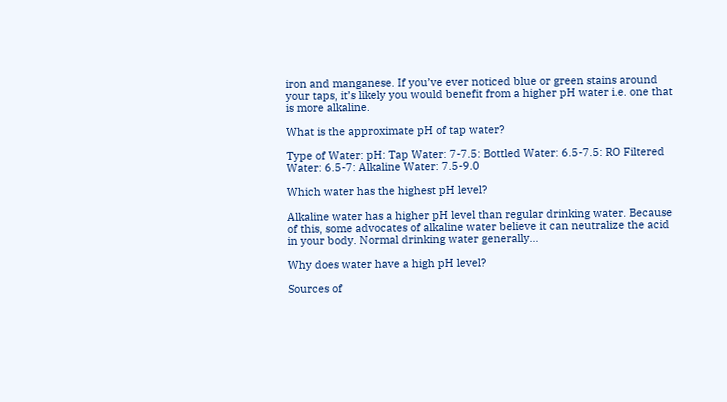iron and manganese. If you’ve ever noticed blue or green stains around your taps, it’s likely you would benefit from a higher pH water i.e. one that is more alkaline.

What is the approximate pH of tap water?

Type of Water: pH: Tap Water: 7-7.5: Bottled Water: 6.5-7.5: RO Filtered Water: 6.5-7: Alkaline Water: 7.5-9.0

Which water has the highest pH level?

Alkaline water has a higher pH level than regular drinking water. Because of this, some advocates of alkaline water believe it can neutralize the acid in your body. Normal drinking water generally…

Why does water have a high pH level?

Sources of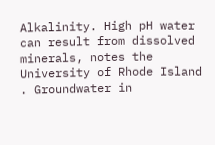Alkalinity. High pH water can result from dissolved minerals, notes the University of Rhode Island . Groundwater in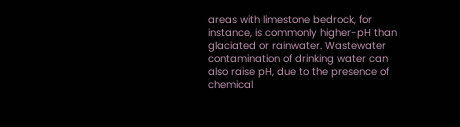areas with limestone bedrock, for instance, is commonly higher-pH than glaciated or rainwater. Wastewater contamination of drinking water can also raise pH, due to the presence of chemical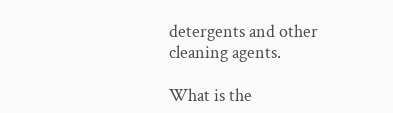detergents and other cleaning agents.

What is the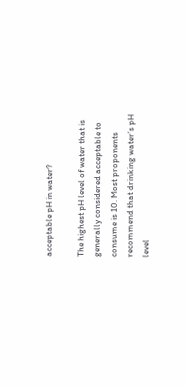acceptable pH in water?

The highest pH level of water that is generally considered acceptable to consume is 10. Most proponents recommend that drinking water’s pH level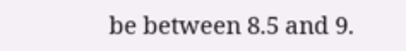be between 8.5 and 9.